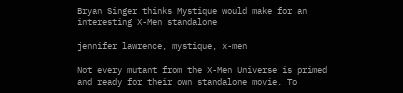Bryan Singer thinks Mystique would make for an interesting X-Men standalone

jennifer lawrence, mystique, x-men

Not every mutant from the X-Men Universe is primed and ready for their own standalone movie. To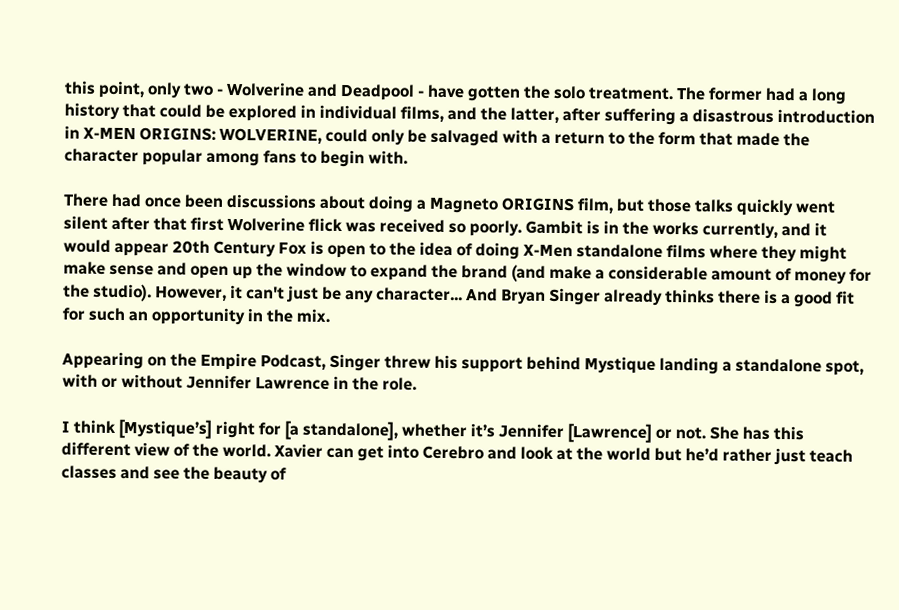this point, only two - Wolverine and Deadpool - have gotten the solo treatment. The former had a long history that could be explored in individual films, and the latter, after suffering a disastrous introduction in X-MEN ORIGINS: WOLVERINE, could only be salvaged with a return to the form that made the character popular among fans to begin with.

There had once been discussions about doing a Magneto ORIGINS film, but those talks quickly went silent after that first Wolverine flick was received so poorly. Gambit is in the works currently, and it would appear 20th Century Fox is open to the idea of doing X-Men standalone films where they might make sense and open up the window to expand the brand (and make a considerable amount of money for the studio). However, it can't just be any character... And Bryan Singer already thinks there is a good fit for such an opportunity in the mix.

Appearing on the Empire Podcast, Singer threw his support behind Mystique landing a standalone spot, with or without Jennifer Lawrence in the role.

I think [Mystique’s] right for [a standalone], whether it’s Jennifer [Lawrence] or not. She has this different view of the world. Xavier can get into Cerebro and look at the world but he’d rather just teach classes and see the beauty of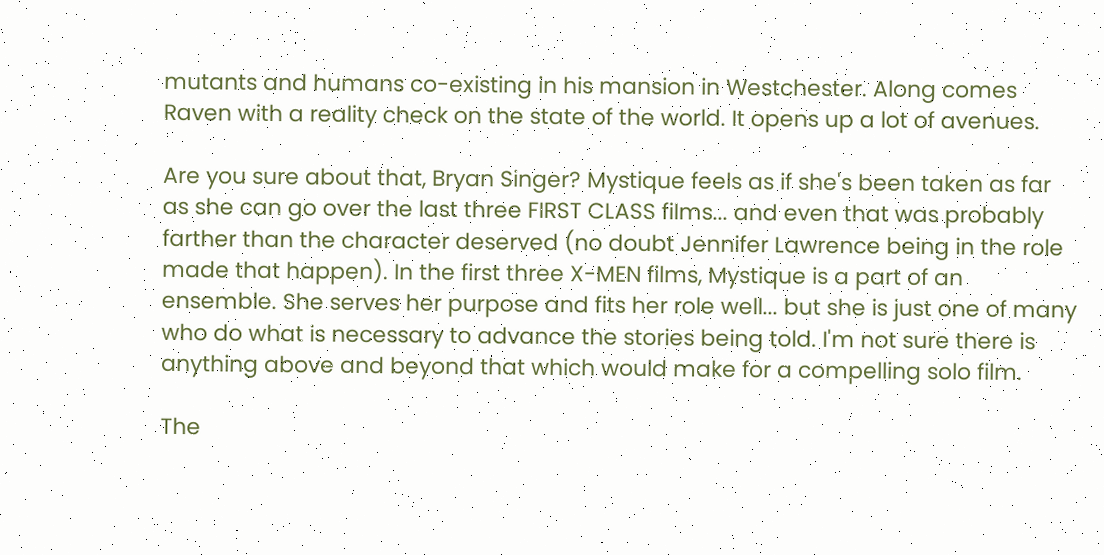mutants and humans co-existing in his mansion in Westchester. Along comes Raven with a reality check on the state of the world. It opens up a lot of avenues.

Are you sure about that, Bryan Singer? Mystique feels as if she's been taken as far as she can go over the last three FIRST CLASS films... and even that was probably farther than the character deserved (no doubt Jennifer Lawrence being in the role made that happen). In the first three X-MEN films, Mystique is a part of an ensemble. She serves her purpose and fits her role well... but she is just one of many who do what is necessary to advance the stories being told. I'm not sure there is anything above and beyond that which would make for a compelling solo film.

The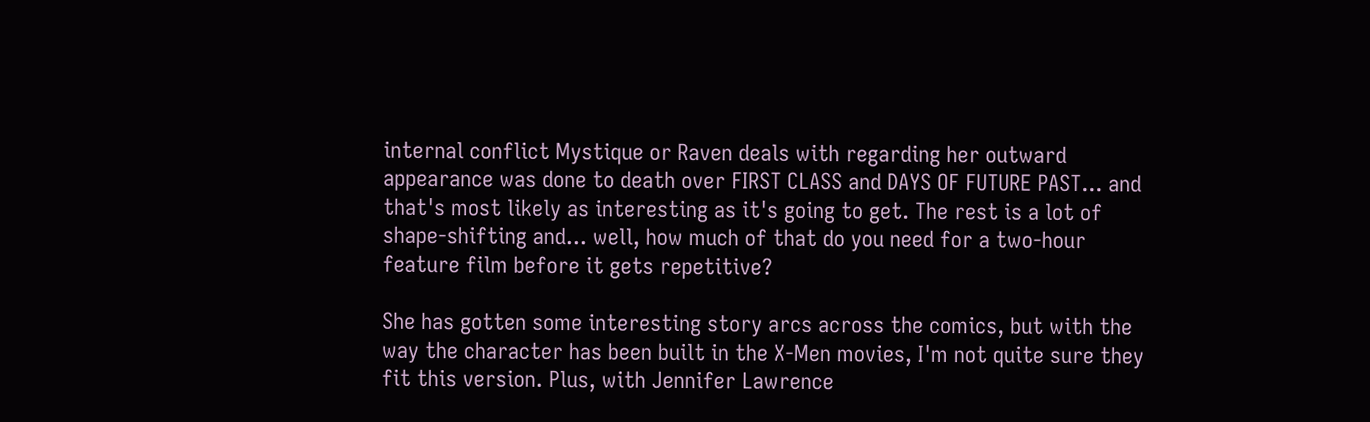internal conflict Mystique or Raven deals with regarding her outward appearance was done to death over FIRST CLASS and DAYS OF FUTURE PAST... and that's most likely as interesting as it's going to get. The rest is a lot of shape-shifting and... well, how much of that do you need for a two-hour feature film before it gets repetitive?

She has gotten some interesting story arcs across the comics, but with the way the character has been built in the X-Men movies, I'm not quite sure they fit this version. Plus, with Jennifer Lawrence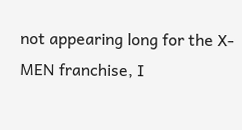not appearing long for the X-MEN franchise, I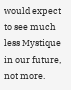would expect to see much less Mystique in our future, not more.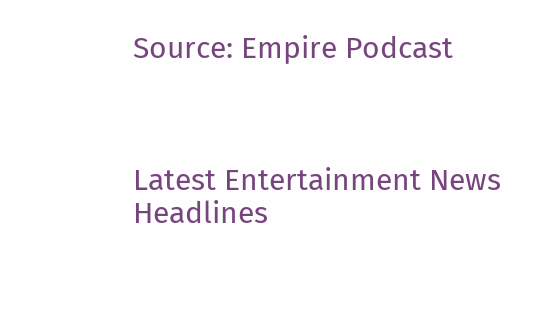Source: Empire Podcast



Latest Entertainment News Headlines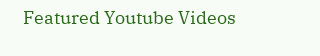Featured Youtube Videos